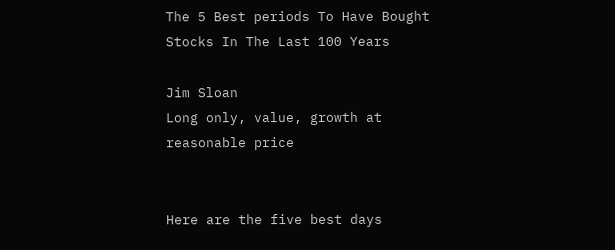The 5 Best periods To Have Bought Stocks In The Last 100 Years

Jim Sloan
Long only, value, growth at reasonable price


Here are the five best days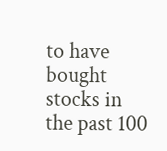to have bought stocks in the past 100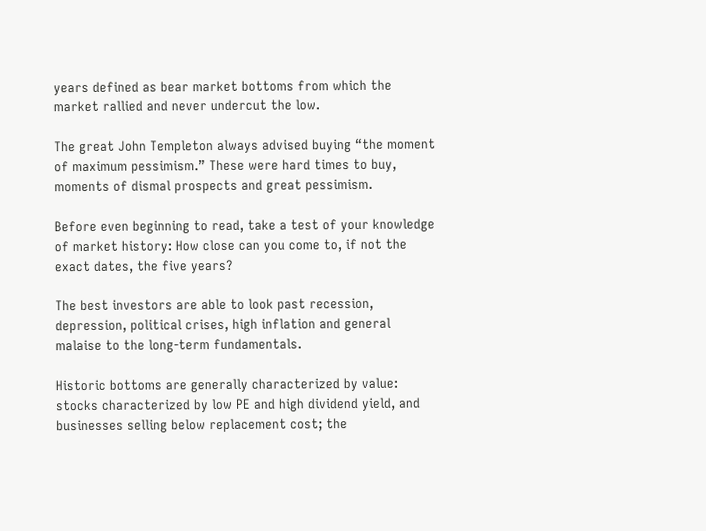years defined as bear market bottoms from which the market rallied and never undercut the low.

The great John Templeton always advised buying “the moment of maximum pessimism.” These were hard times to buy, moments of dismal prospects and great pessimism.

Before even beginning to read, take a test of your knowledge of market history: How close can you come to, if not the exact dates, the five years?

The best investors are able to look past recession, depression, political crises, high inflation and general malaise to the long-term fundamentals.

Historic bottoms are generally characterized by value: stocks characterized by low PE and high dividend yield, and businesses selling below replacement cost; the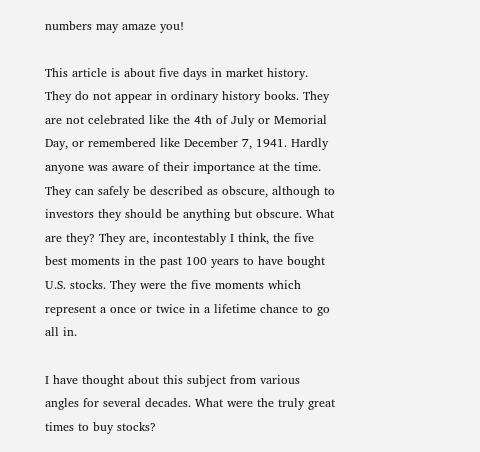numbers may amaze you!

This article is about five days in market history. They do not appear in ordinary history books. They are not celebrated like the 4th of July or Memorial Day, or remembered like December 7, 1941. Hardly anyone was aware of their importance at the time. They can safely be described as obscure, although to investors they should be anything but obscure. What are they? They are, incontestably I think, the five best moments in the past 100 years to have bought U.S. stocks. They were the five moments which represent a once or twice in a lifetime chance to go all in.

I have thought about this subject from various angles for several decades. What were the truly great times to buy stocks?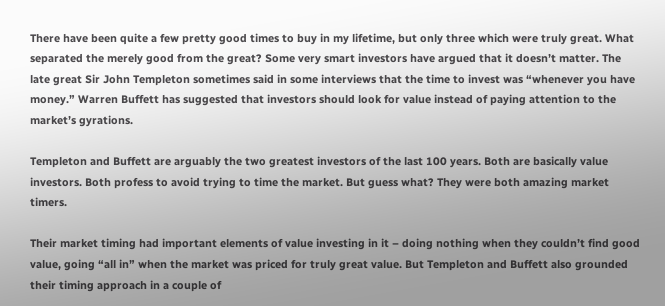There have been quite a few pretty good times to buy in my lifetime, but only three which were truly great. What separated the merely good from the great? Some very smart investors have argued that it doesn’t matter. The late great Sir John Templeton sometimes said in some interviews that the time to invest was “whenever you have money.” Warren Buffett has suggested that investors should look for value instead of paying attention to the market’s gyrations.

Templeton and Buffett are arguably the two greatest investors of the last 100 years. Both are basically value investors. Both profess to avoid trying to time the market. But guess what? They were both amazing market timers.

Their market timing had important elements of value investing in it – doing nothing when they couldn’t find good value, going “all in” when the market was priced for truly great value. But Templeton and Buffett also grounded their timing approach in a couple of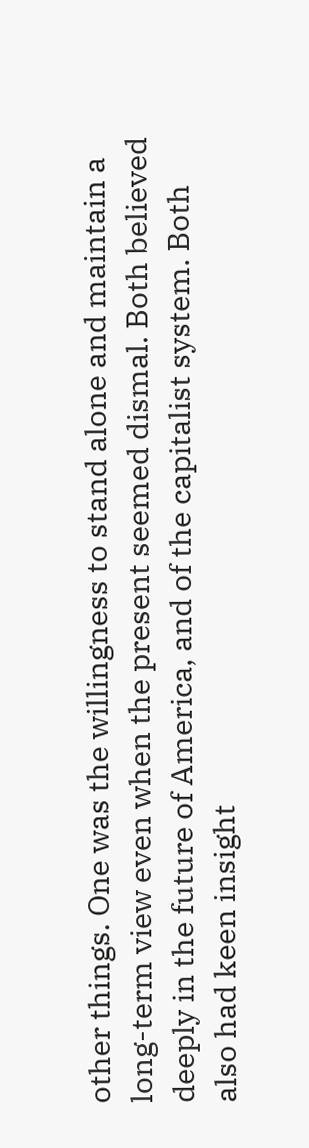other things. One was the willingness to stand alone and maintain a long-term view even when the present seemed dismal. Both believed deeply in the future of America, and of the capitalist system. Both also had keen insight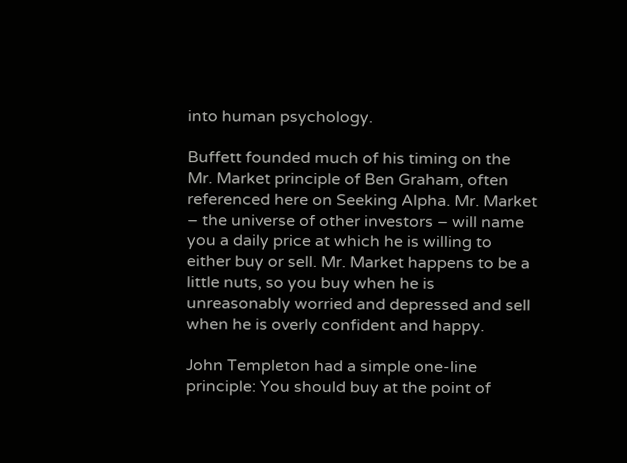into human psychology.

Buffett founded much of his timing on the Mr. Market principle of Ben Graham, often referenced here on Seeking Alpha. Mr. Market – the universe of other investors – will name you a daily price at which he is willing to either buy or sell. Mr. Market happens to be a little nuts, so you buy when he is unreasonably worried and depressed and sell when he is overly confident and happy.

John Templeton had a simple one-line principle: You should buy at the point of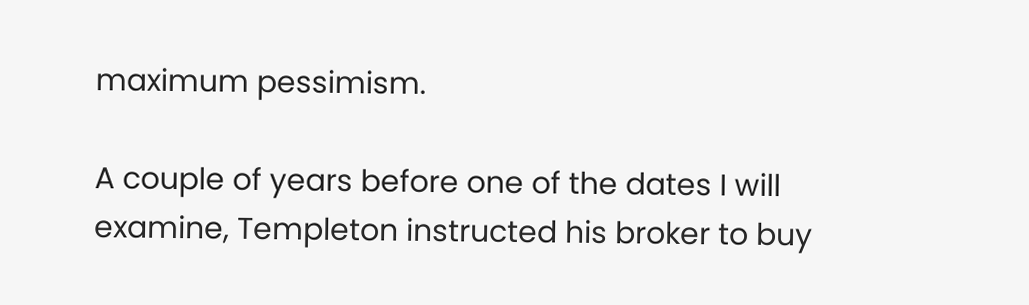maximum pessimism.

A couple of years before one of the dates I will examine, Templeton instructed his broker to buy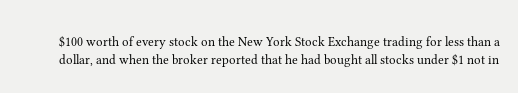$100 worth of every stock on the New York Stock Exchange trading for less than a dollar, and when the broker reported that he had bought all stocks under $1 not in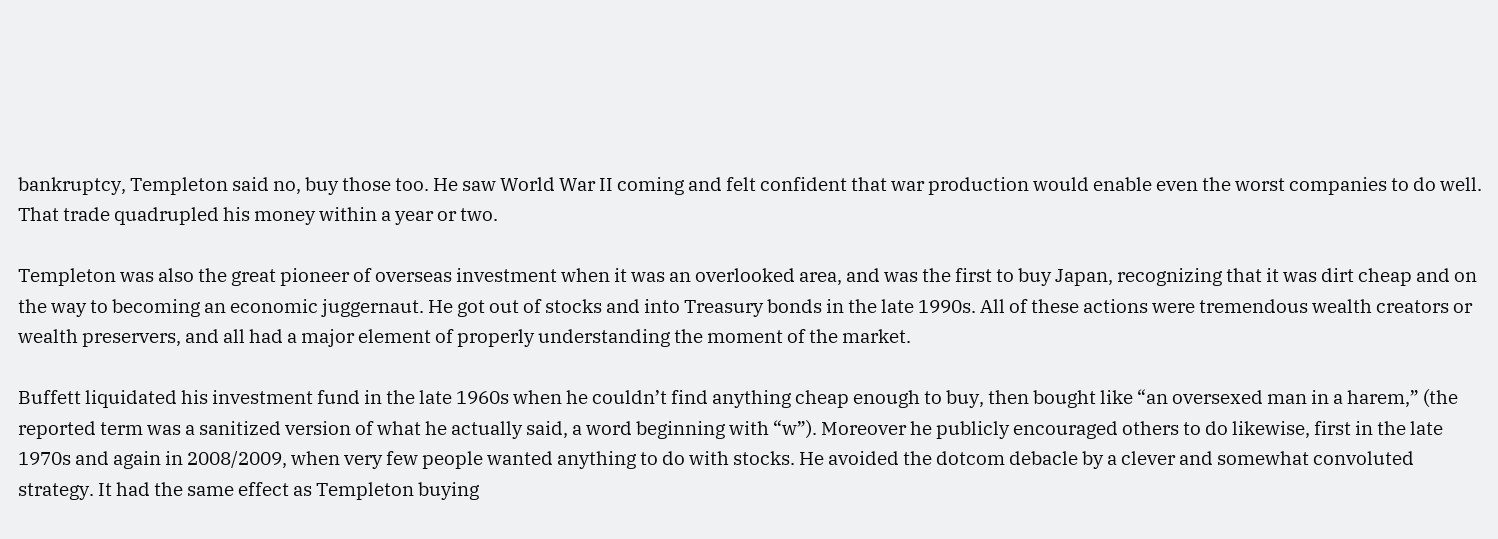bankruptcy, Templeton said no, buy those too. He saw World War II coming and felt confident that war production would enable even the worst companies to do well. That trade quadrupled his money within a year or two.

Templeton was also the great pioneer of overseas investment when it was an overlooked area, and was the first to buy Japan, recognizing that it was dirt cheap and on the way to becoming an economic juggernaut. He got out of stocks and into Treasury bonds in the late 1990s. All of these actions were tremendous wealth creators or wealth preservers, and all had a major element of properly understanding the moment of the market.

Buffett liquidated his investment fund in the late 1960s when he couldn’t find anything cheap enough to buy, then bought like “an oversexed man in a harem,” (the reported term was a sanitized version of what he actually said, a word beginning with “w”). Moreover he publicly encouraged others to do likewise, first in the late 1970s and again in 2008/2009, when very few people wanted anything to do with stocks. He avoided the dotcom debacle by a clever and somewhat convoluted strategy. It had the same effect as Templeton buying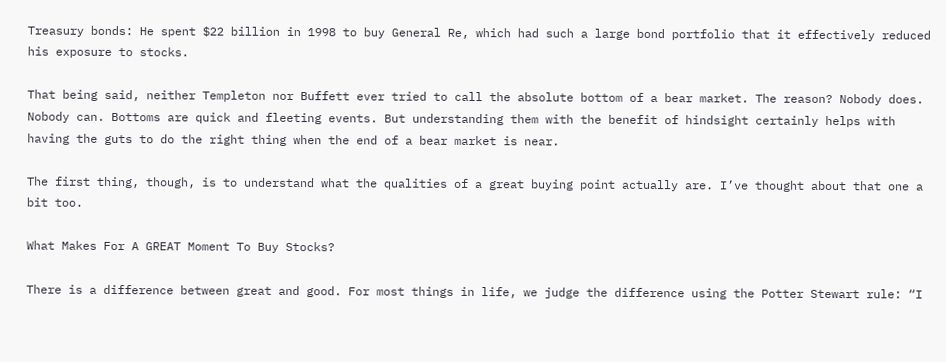Treasury bonds: He spent $22 billion in 1998 to buy General Re, which had such a large bond portfolio that it effectively reduced his exposure to stocks.

That being said, neither Templeton nor Buffett ever tried to call the absolute bottom of a bear market. The reason? Nobody does. Nobody can. Bottoms are quick and fleeting events. But understanding them with the benefit of hindsight certainly helps with having the guts to do the right thing when the end of a bear market is near.

The first thing, though, is to understand what the qualities of a great buying point actually are. I’ve thought about that one a bit too.

What Makes For A GREAT Moment To Buy Stocks?

There is a difference between great and good. For most things in life, we judge the difference using the Potter Stewart rule: “I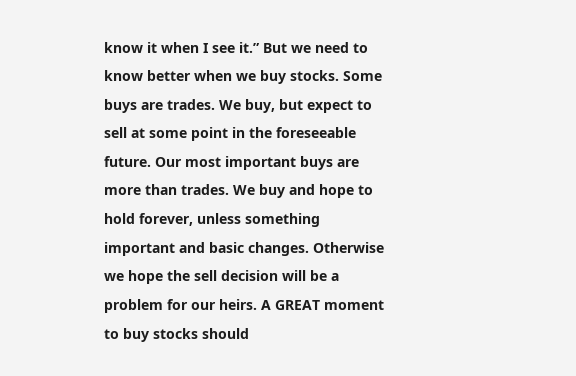know it when I see it.” But we need to know better when we buy stocks. Some buys are trades. We buy, but expect to sell at some point in the foreseeable future. Our most important buys are more than trades. We buy and hope to hold forever, unless something important and basic changes. Otherwise we hope the sell decision will be a problem for our heirs. A GREAT moment to buy stocks should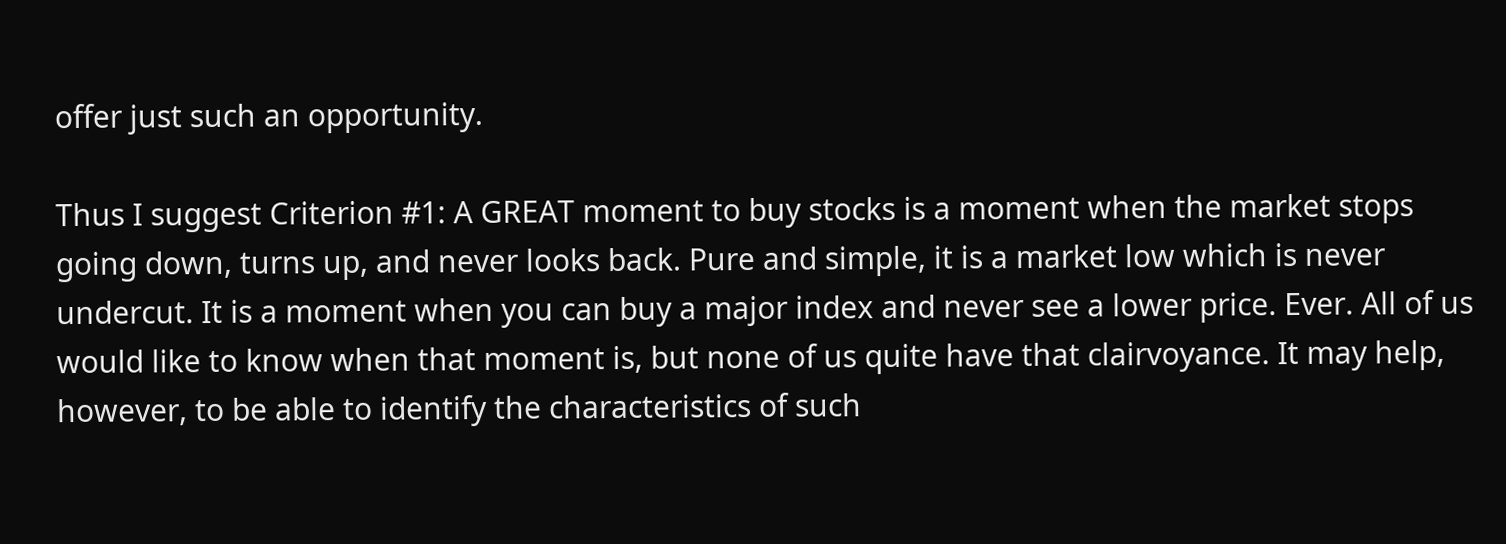offer just such an opportunity.

Thus I suggest Criterion #1: A GREAT moment to buy stocks is a moment when the market stops going down, turns up, and never looks back. Pure and simple, it is a market low which is never undercut. It is a moment when you can buy a major index and never see a lower price. Ever. All of us would like to know when that moment is, but none of us quite have that clairvoyance. It may help, however, to be able to identify the characteristics of such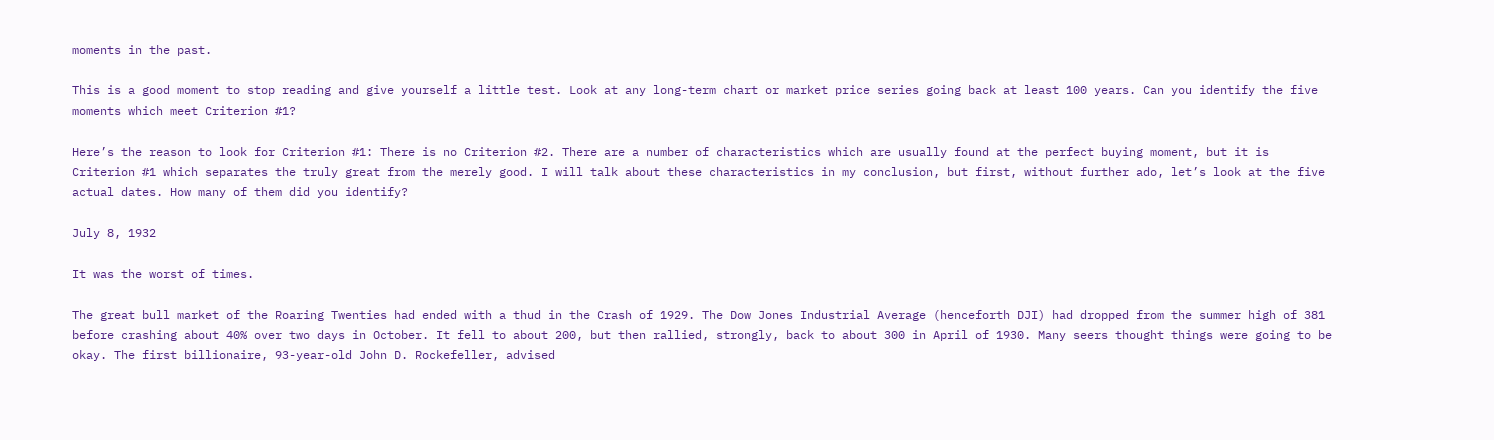moments in the past.

This is a good moment to stop reading and give yourself a little test. Look at any long-term chart or market price series going back at least 100 years. Can you identify the five moments which meet Criterion #1?

Here’s the reason to look for Criterion #1: There is no Criterion #2. There are a number of characteristics which are usually found at the perfect buying moment, but it is Criterion #1 which separates the truly great from the merely good. I will talk about these characteristics in my conclusion, but first, without further ado, let’s look at the five actual dates. How many of them did you identify?

July 8, 1932

It was the worst of times.

The great bull market of the Roaring Twenties had ended with a thud in the Crash of 1929. The Dow Jones Industrial Average (henceforth DJI) had dropped from the summer high of 381 before crashing about 40% over two days in October. It fell to about 200, but then rallied, strongly, back to about 300 in April of 1930. Many seers thought things were going to be okay. The first billionaire, 93-year-old John D. Rockefeller, advised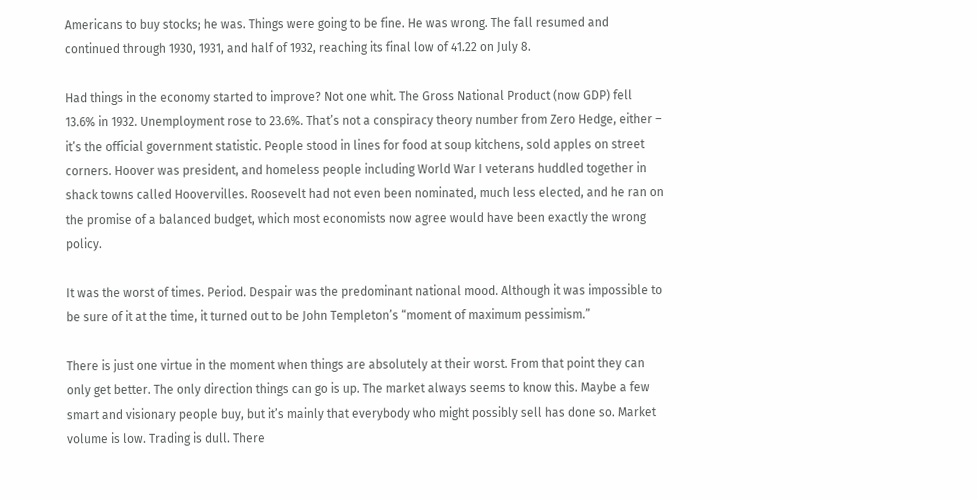Americans to buy stocks; he was. Things were going to be fine. He was wrong. The fall resumed and continued through 1930, 1931, and half of 1932, reaching its final low of 41.22 on July 8.

Had things in the economy started to improve? Not one whit. The Gross National Product (now GDP) fell 13.6% in 1932. Unemployment rose to 23.6%. That’s not a conspiracy theory number from Zero Hedge, either – it’s the official government statistic. People stood in lines for food at soup kitchens, sold apples on street corners. Hoover was president, and homeless people including World War I veterans huddled together in shack towns called Hoovervilles. Roosevelt had not even been nominated, much less elected, and he ran on the promise of a balanced budget, which most economists now agree would have been exactly the wrong policy.

It was the worst of times. Period. Despair was the predominant national mood. Although it was impossible to be sure of it at the time, it turned out to be John Templeton’s “moment of maximum pessimism.”

There is just one virtue in the moment when things are absolutely at their worst. From that point they can only get better. The only direction things can go is up. The market always seems to know this. Maybe a few smart and visionary people buy, but it’s mainly that everybody who might possibly sell has done so. Market volume is low. Trading is dull. There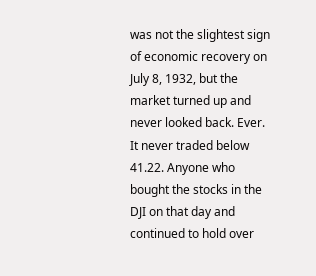was not the slightest sign of economic recovery on July 8, 1932, but the market turned up and never looked back. Ever. It never traded below 41.22. Anyone who bought the stocks in the DJI on that day and continued to hold over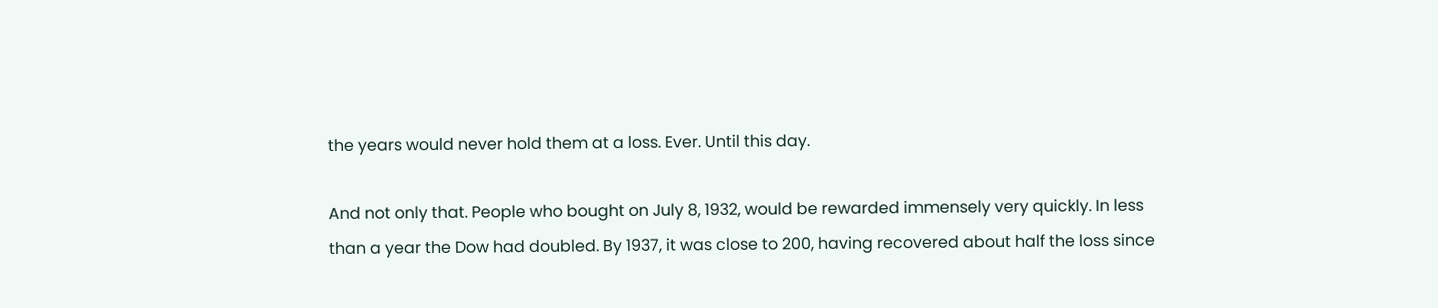the years would never hold them at a loss. Ever. Until this day.

And not only that. People who bought on July 8, 1932, would be rewarded immensely very quickly. In less than a year the Dow had doubled. By 1937, it was close to 200, having recovered about half the loss since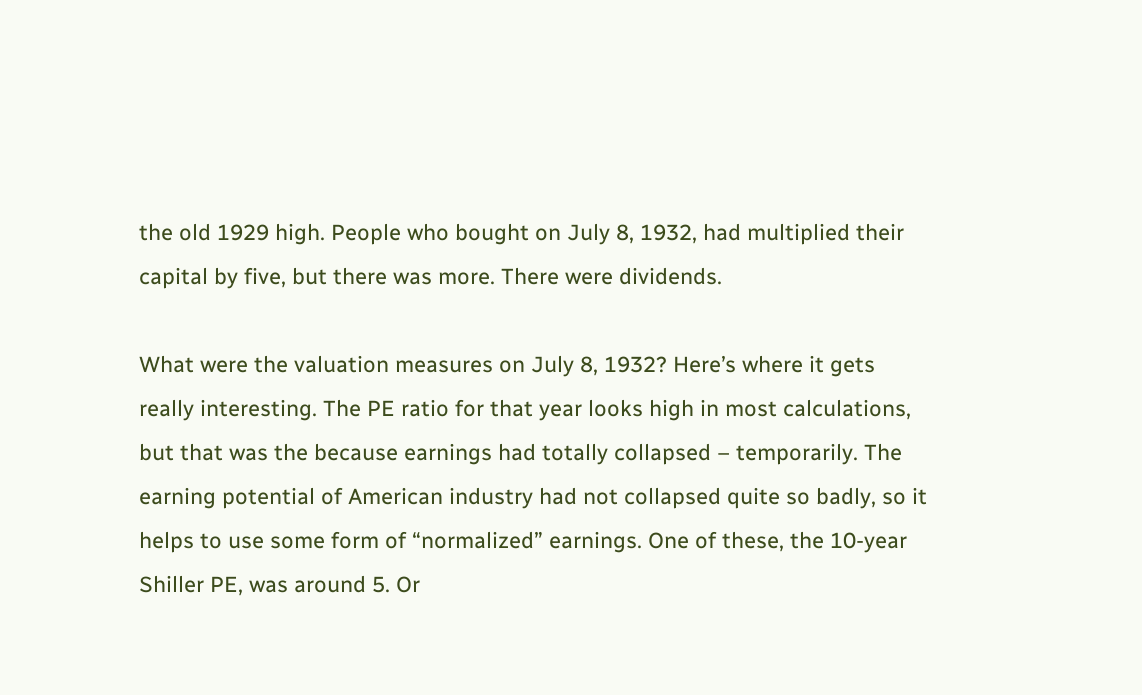the old 1929 high. People who bought on July 8, 1932, had multiplied their capital by five, but there was more. There were dividends.

What were the valuation measures on July 8, 1932? Here’s where it gets really interesting. The PE ratio for that year looks high in most calculations, but that was the because earnings had totally collapsed – temporarily. The earning potential of American industry had not collapsed quite so badly, so it helps to use some form of “normalized” earnings. One of these, the 10-year Shiller PE, was around 5. Or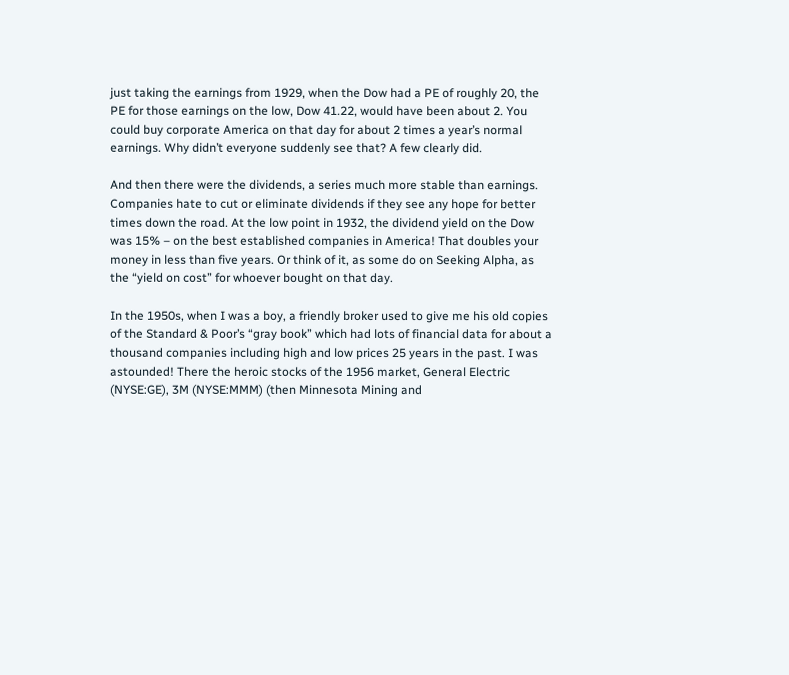just taking the earnings from 1929, when the Dow had a PE of roughly 20, the PE for those earnings on the low, Dow 41.22, would have been about 2. You could buy corporate America on that day for about 2 times a year’s normal earnings. Why didn’t everyone suddenly see that? A few clearly did.

And then there were the dividends, a series much more stable than earnings. Companies hate to cut or eliminate dividends if they see any hope for better times down the road. At the low point in 1932, the dividend yield on the Dow was 15% – on the best established companies in America! That doubles your money in less than five years. Or think of it, as some do on Seeking Alpha, as the “yield on cost” for whoever bought on that day.

In the 1950s, when I was a boy, a friendly broker used to give me his old copies of the Standard & Poor’s “gray book” which had lots of financial data for about a thousand companies including high and low prices 25 years in the past. I was astounded! There the heroic stocks of the 1956 market, General Electric (NYSE:GE), 3M (NYSE:MMM) (then Minnesota Mining and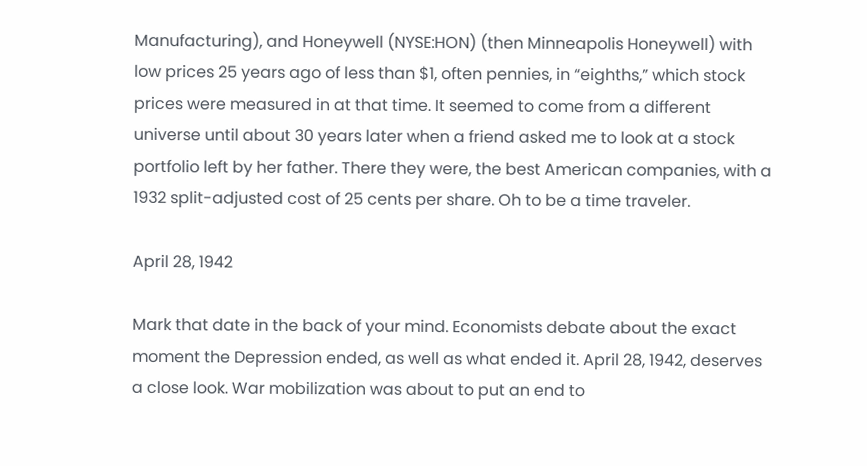Manufacturing), and Honeywell (NYSE:HON) (then Minneapolis Honeywell) with low prices 25 years ago of less than $1, often pennies, in “eighths,” which stock prices were measured in at that time. It seemed to come from a different universe until about 30 years later when a friend asked me to look at a stock portfolio left by her father. There they were, the best American companies, with a 1932 split-adjusted cost of 25 cents per share. Oh to be a time traveler.

April 28, 1942

Mark that date in the back of your mind. Economists debate about the exact moment the Depression ended, as well as what ended it. April 28, 1942, deserves a close look. War mobilization was about to put an end to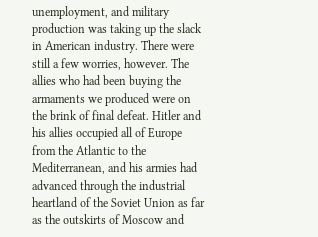unemployment, and military production was taking up the slack in American industry. There were still a few worries, however. The allies who had been buying the armaments we produced were on the brink of final defeat. Hitler and his allies occupied all of Europe from the Atlantic to the Mediterranean, and his armies had advanced through the industrial heartland of the Soviet Union as far as the outskirts of Moscow and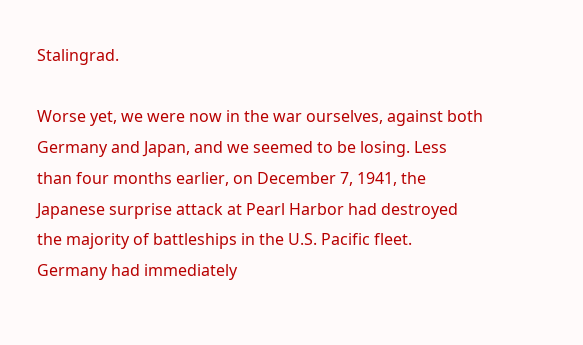Stalingrad.

Worse yet, we were now in the war ourselves, against both Germany and Japan, and we seemed to be losing. Less than four months earlier, on December 7, 1941, the Japanese surprise attack at Pearl Harbor had destroyed the majority of battleships in the U.S. Pacific fleet. Germany had immediately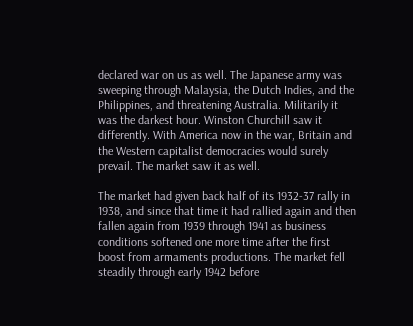declared war on us as well. The Japanese army was sweeping through Malaysia, the Dutch Indies, and the Philippines, and threatening Australia. Militarily it was the darkest hour. Winston Churchill saw it differently. With America now in the war, Britain and the Western capitalist democracies would surely prevail. The market saw it as well.

The market had given back half of its 1932-37 rally in 1938, and since that time it had rallied again and then fallen again from 1939 through 1941 as business conditions softened one more time after the first boost from armaments productions. The market fell steadily through early 1942 before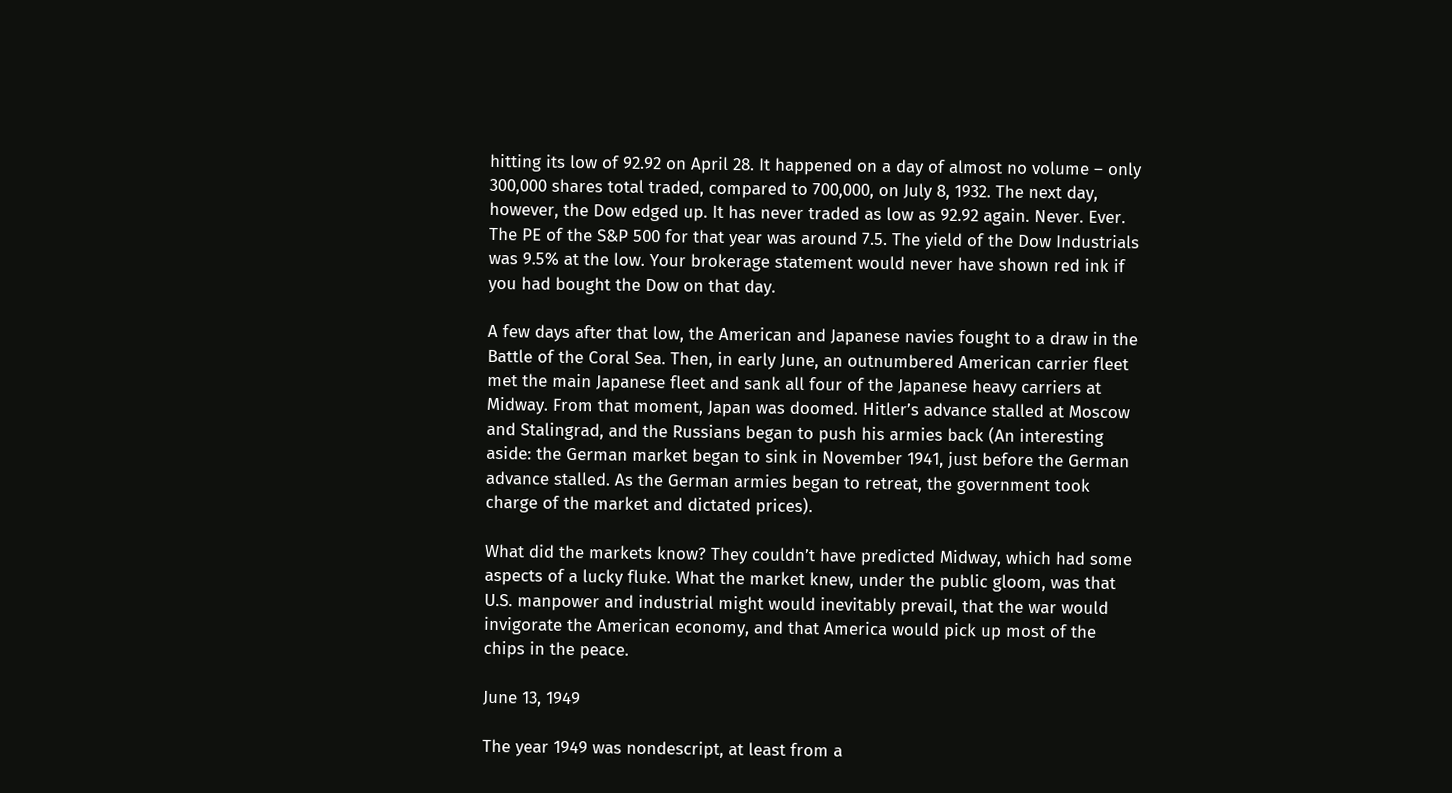hitting its low of 92.92 on April 28. It happened on a day of almost no volume – only 300,000 shares total traded, compared to 700,000, on July 8, 1932. The next day, however, the Dow edged up. It has never traded as low as 92.92 again. Never. Ever. The PE of the S&P 500 for that year was around 7.5. The yield of the Dow Industrials was 9.5% at the low. Your brokerage statement would never have shown red ink if you had bought the Dow on that day.

A few days after that low, the American and Japanese navies fought to a draw in the Battle of the Coral Sea. Then, in early June, an outnumbered American carrier fleet met the main Japanese fleet and sank all four of the Japanese heavy carriers at Midway. From that moment, Japan was doomed. Hitler’s advance stalled at Moscow and Stalingrad, and the Russians began to push his armies back (An interesting aside: the German market began to sink in November 1941, just before the German advance stalled. As the German armies began to retreat, the government took charge of the market and dictated prices).

What did the markets know? They couldn’t have predicted Midway, which had some aspects of a lucky fluke. What the market knew, under the public gloom, was that U.S. manpower and industrial might would inevitably prevail, that the war would invigorate the American economy, and that America would pick up most of the chips in the peace.

June 13, 1949

The year 1949 was nondescript, at least from a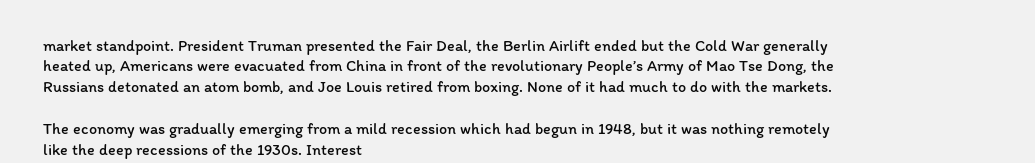market standpoint. President Truman presented the Fair Deal, the Berlin Airlift ended but the Cold War generally heated up, Americans were evacuated from China in front of the revolutionary People’s Army of Mao Tse Dong, the Russians detonated an atom bomb, and Joe Louis retired from boxing. None of it had much to do with the markets.

The economy was gradually emerging from a mild recession which had begun in 1948, but it was nothing remotely like the deep recessions of the 1930s. Interest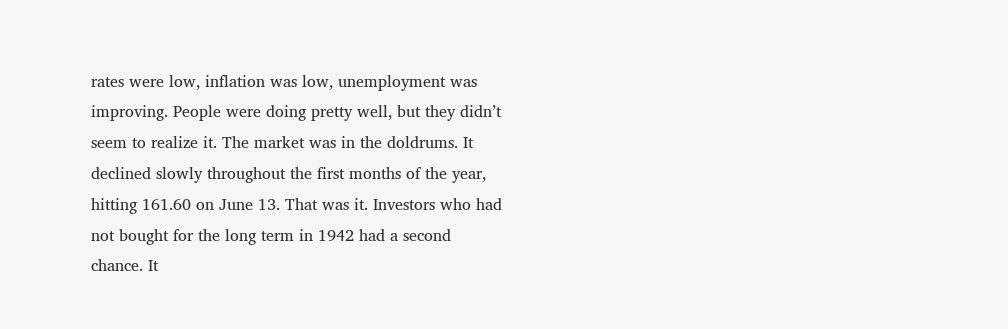rates were low, inflation was low, unemployment was improving. People were doing pretty well, but they didn’t seem to realize it. The market was in the doldrums. It declined slowly throughout the first months of the year, hitting 161.60 on June 13. That was it. Investors who had not bought for the long term in 1942 had a second chance. It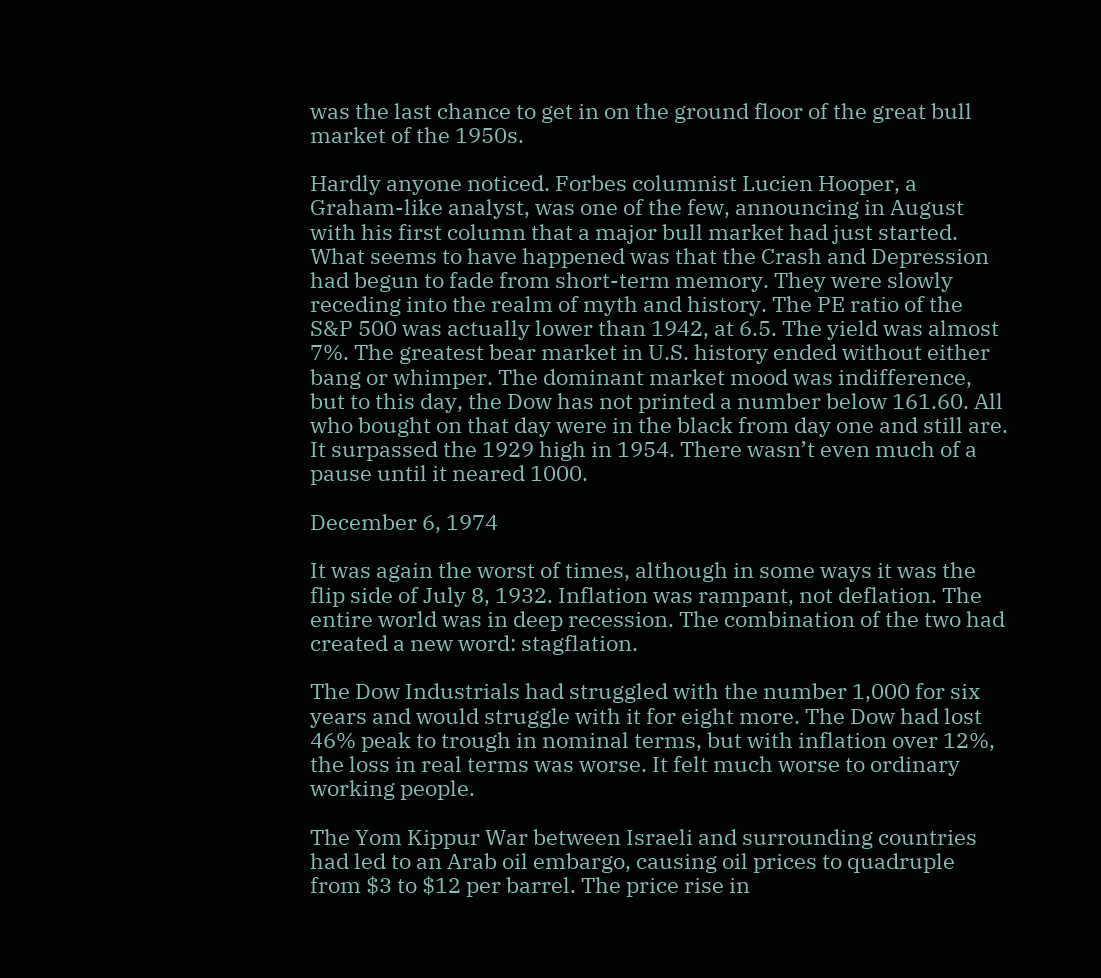was the last chance to get in on the ground floor of the great bull market of the 1950s.

Hardly anyone noticed. Forbes columnist Lucien Hooper, a Graham-like analyst, was one of the few, announcing in August with his first column that a major bull market had just started. What seems to have happened was that the Crash and Depression had begun to fade from short-term memory. They were slowly receding into the realm of myth and history. The PE ratio of the S&P 500 was actually lower than 1942, at 6.5. The yield was almost 7%. The greatest bear market in U.S. history ended without either bang or whimper. The dominant market mood was indifference, but to this day, the Dow has not printed a number below 161.60. All who bought on that day were in the black from day one and still are. It surpassed the 1929 high in 1954. There wasn’t even much of a pause until it neared 1000.

December 6, 1974

It was again the worst of times, although in some ways it was the flip side of July 8, 1932. Inflation was rampant, not deflation. The entire world was in deep recession. The combination of the two had created a new word: stagflation.

The Dow Industrials had struggled with the number 1,000 for six years and would struggle with it for eight more. The Dow had lost 46% peak to trough in nominal terms, but with inflation over 12%, the loss in real terms was worse. It felt much worse to ordinary working people.

The Yom Kippur War between Israeli and surrounding countries had led to an Arab oil embargo, causing oil prices to quadruple from $3 to $12 per barrel. The price rise in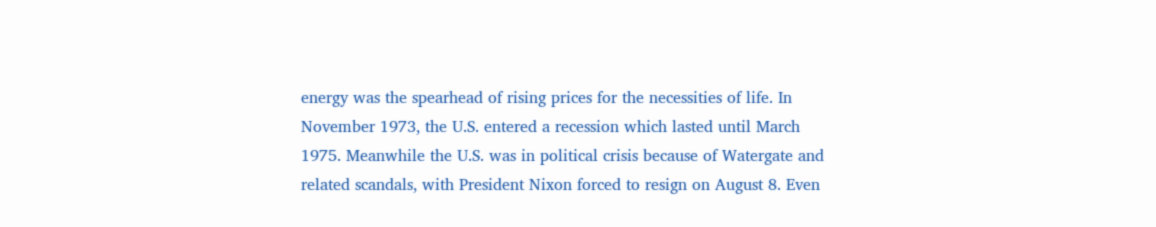energy was the spearhead of rising prices for the necessities of life. In November 1973, the U.S. entered a recession which lasted until March 1975. Meanwhile the U.S. was in political crisis because of Watergate and related scandals, with President Nixon forced to resign on August 8. Even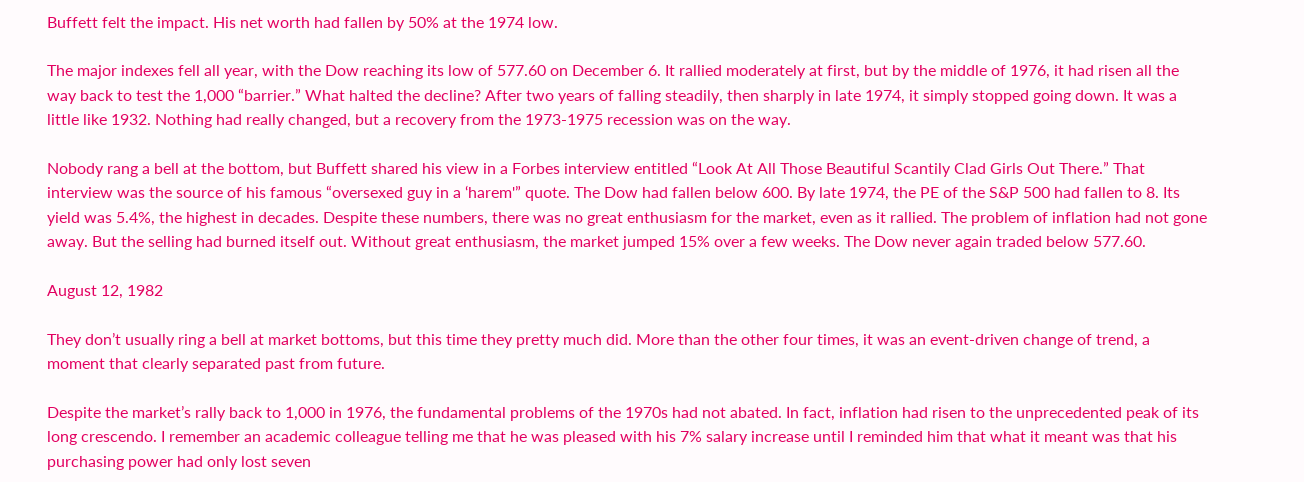Buffett felt the impact. His net worth had fallen by 50% at the 1974 low.

The major indexes fell all year, with the Dow reaching its low of 577.60 on December 6. It rallied moderately at first, but by the middle of 1976, it had risen all the way back to test the 1,000 “barrier.” What halted the decline? After two years of falling steadily, then sharply in late 1974, it simply stopped going down. It was a little like 1932. Nothing had really changed, but a recovery from the 1973-1975 recession was on the way.

Nobody rang a bell at the bottom, but Buffett shared his view in a Forbes interview entitled “Look At All Those Beautiful Scantily Clad Girls Out There.” That interview was the source of his famous “oversexed guy in a ‘harem'” quote. The Dow had fallen below 600. By late 1974, the PE of the S&P 500 had fallen to 8. Its yield was 5.4%, the highest in decades. Despite these numbers, there was no great enthusiasm for the market, even as it rallied. The problem of inflation had not gone away. But the selling had burned itself out. Without great enthusiasm, the market jumped 15% over a few weeks. The Dow never again traded below 577.60.

August 12, 1982

They don’t usually ring a bell at market bottoms, but this time they pretty much did. More than the other four times, it was an event-driven change of trend, a moment that clearly separated past from future.

Despite the market’s rally back to 1,000 in 1976, the fundamental problems of the 1970s had not abated. In fact, inflation had risen to the unprecedented peak of its long crescendo. I remember an academic colleague telling me that he was pleased with his 7% salary increase until I reminded him that what it meant was that his purchasing power had only lost seven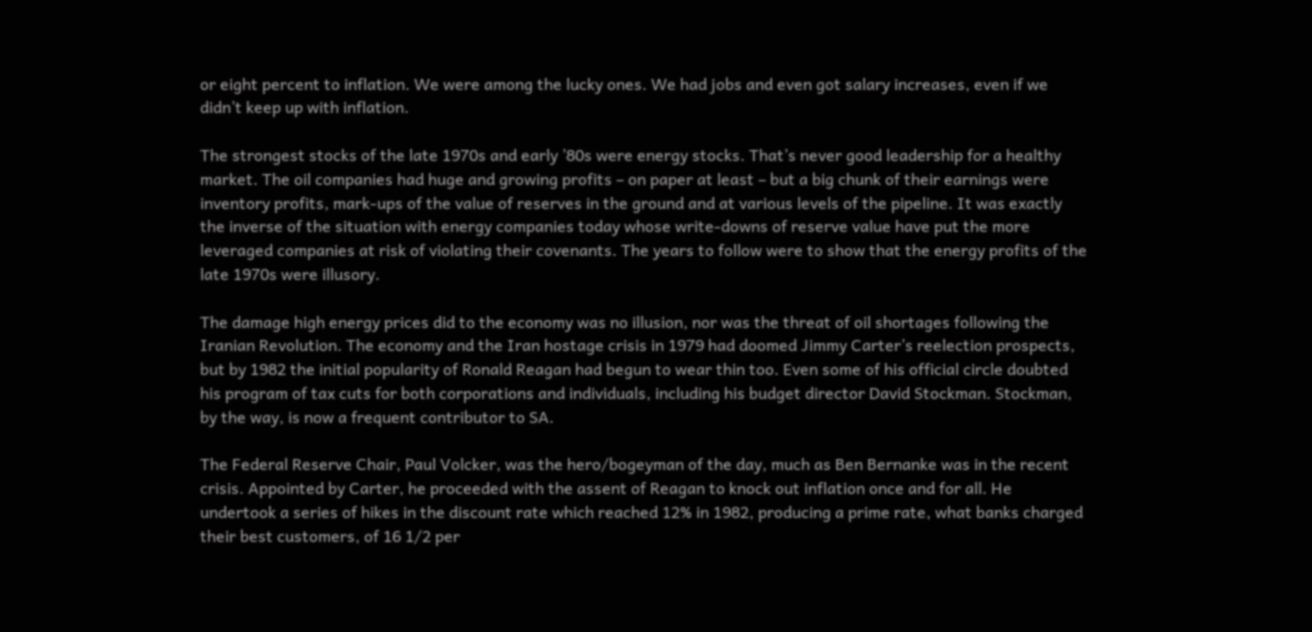or eight percent to inflation. We were among the lucky ones. We had jobs and even got salary increases, even if we didn’t keep up with inflation.

The strongest stocks of the late 1970s and early ’80s were energy stocks. That’s never good leadership for a healthy market. The oil companies had huge and growing profits – on paper at least – but a big chunk of their earnings were inventory profits, mark-ups of the value of reserves in the ground and at various levels of the pipeline. It was exactly the inverse of the situation with energy companies today whose write-downs of reserve value have put the more leveraged companies at risk of violating their covenants. The years to follow were to show that the energy profits of the late 1970s were illusory.

The damage high energy prices did to the economy was no illusion, nor was the threat of oil shortages following the Iranian Revolution. The economy and the Iran hostage crisis in 1979 had doomed Jimmy Carter’s reelection prospects, but by 1982 the initial popularity of Ronald Reagan had begun to wear thin too. Even some of his official circle doubted his program of tax cuts for both corporations and individuals, including his budget director David Stockman. Stockman, by the way, is now a frequent contributor to SA.

The Federal Reserve Chair, Paul Volcker, was the hero/bogeyman of the day, much as Ben Bernanke was in the recent crisis. Appointed by Carter, he proceeded with the assent of Reagan to knock out inflation once and for all. He undertook a series of hikes in the discount rate which reached 12% in 1982, producing a prime rate, what banks charged their best customers, of 16 1/2 per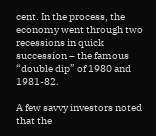cent. In the process, the economy went through two recessions in quick succession – the famous “double dip” of 1980 and 1981-82.

A few savvy investors noted that the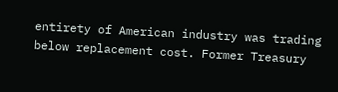entirety of American industry was trading below replacement cost. Former Treasury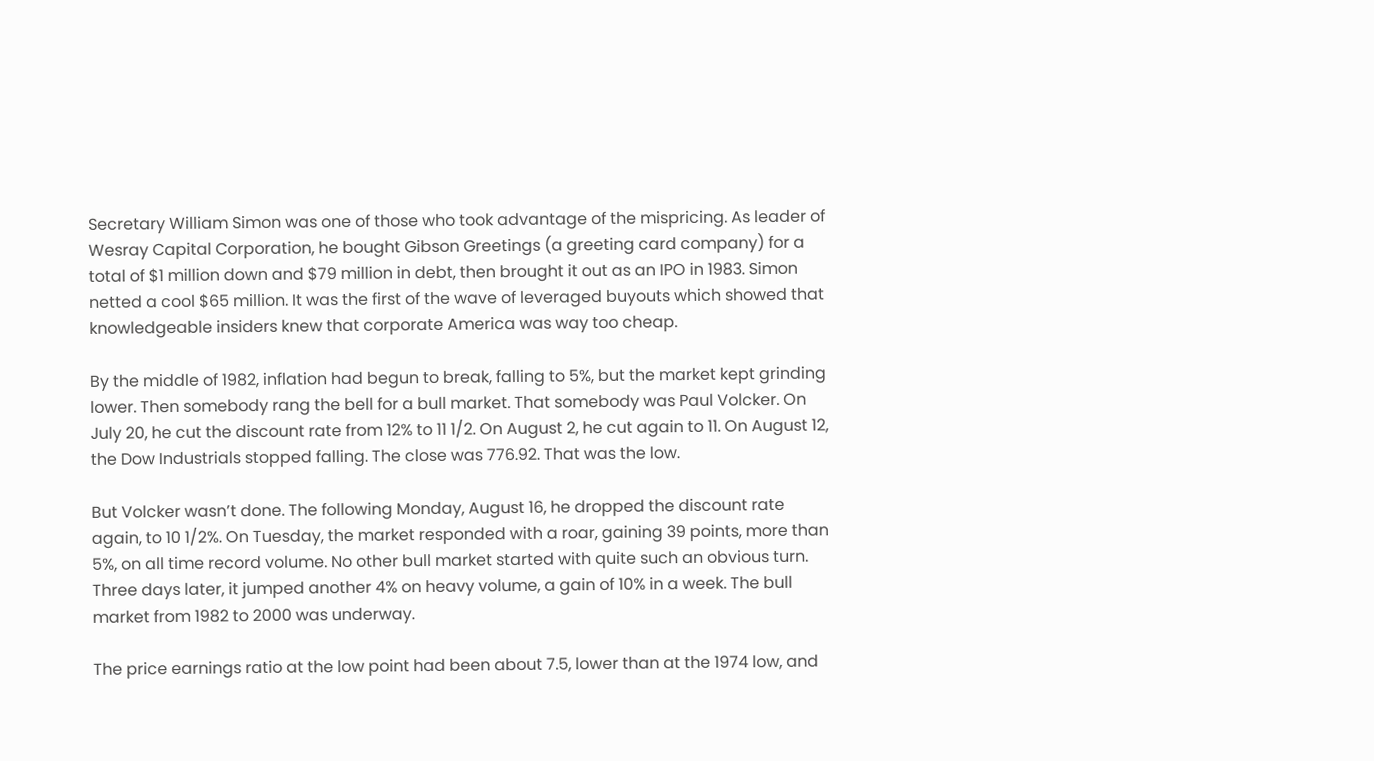Secretary William Simon was one of those who took advantage of the mispricing. As leader of Wesray Capital Corporation, he bought Gibson Greetings (a greeting card company) for a total of $1 million down and $79 million in debt, then brought it out as an IPO in 1983. Simon netted a cool $65 million. It was the first of the wave of leveraged buyouts which showed that knowledgeable insiders knew that corporate America was way too cheap.

By the middle of 1982, inflation had begun to break, falling to 5%, but the market kept grinding lower. Then somebody rang the bell for a bull market. That somebody was Paul Volcker. On July 20, he cut the discount rate from 12% to 11 1/2. On August 2, he cut again to 11. On August 12, the Dow Industrials stopped falling. The close was 776.92. That was the low.

But Volcker wasn’t done. The following Monday, August 16, he dropped the discount rate again, to 10 1/2%. On Tuesday, the market responded with a roar, gaining 39 points, more than 5%, on all time record volume. No other bull market started with quite such an obvious turn. Three days later, it jumped another 4% on heavy volume, a gain of 10% in a week. The bull market from 1982 to 2000 was underway.

The price earnings ratio at the low point had been about 7.5, lower than at the 1974 low, and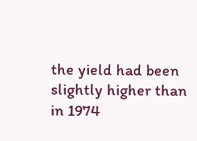the yield had been slightly higher than in 1974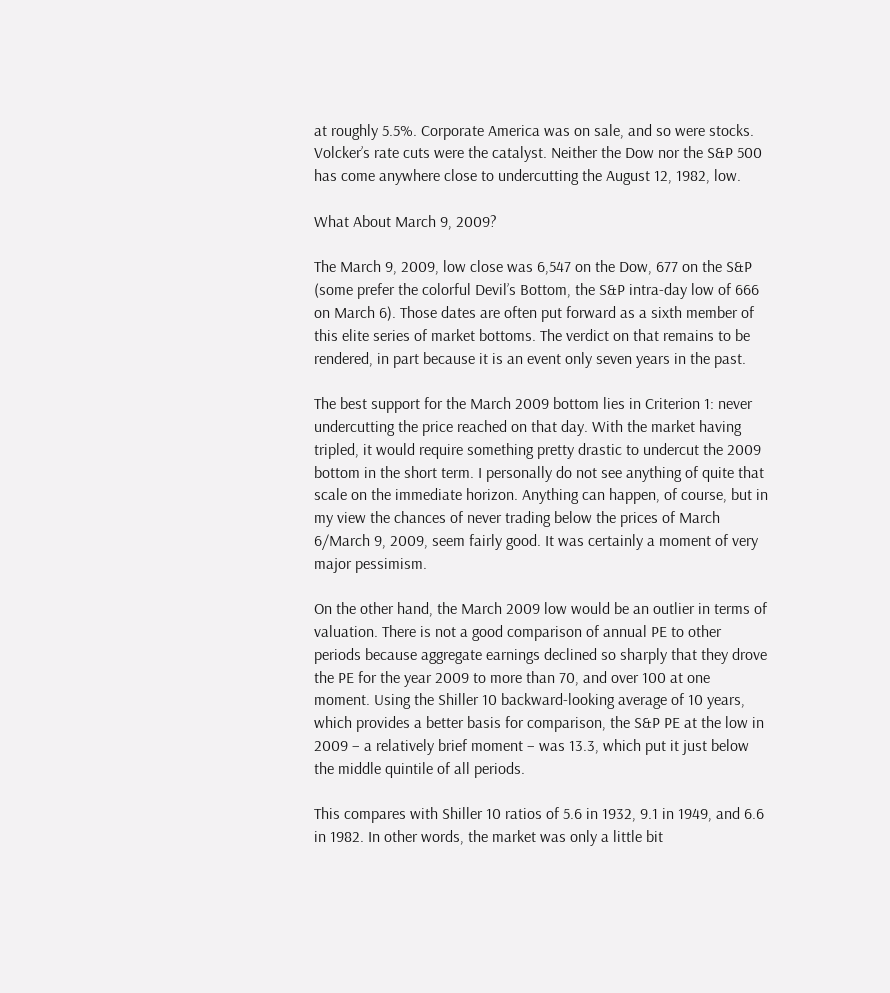at roughly 5.5%. Corporate America was on sale, and so were stocks. Volcker’s rate cuts were the catalyst. Neither the Dow nor the S&P 500 has come anywhere close to undercutting the August 12, 1982, low.

What About March 9, 2009?

The March 9, 2009, low close was 6,547 on the Dow, 677 on the S&P (some prefer the colorful Devil’s Bottom, the S&P intra-day low of 666 on March 6). Those dates are often put forward as a sixth member of this elite series of market bottoms. The verdict on that remains to be rendered, in part because it is an event only seven years in the past.

The best support for the March 2009 bottom lies in Criterion 1: never undercutting the price reached on that day. With the market having tripled, it would require something pretty drastic to undercut the 2009 bottom in the short term. I personally do not see anything of quite that scale on the immediate horizon. Anything can happen, of course, but in my view the chances of never trading below the prices of March 6/March 9, 2009, seem fairly good. It was certainly a moment of very major pessimism.

On the other hand, the March 2009 low would be an outlier in terms of valuation. There is not a good comparison of annual PE to other periods because aggregate earnings declined so sharply that they drove the PE for the year 2009 to more than 70, and over 100 at one moment. Using the Shiller 10 backward-looking average of 10 years, which provides a better basis for comparison, the S&P PE at the low in 2009 – a relatively brief moment – was 13.3, which put it just below the middle quintile of all periods.

This compares with Shiller 10 ratios of 5.6 in 1932, 9.1 in 1949, and 6.6 in 1982. In other words, the market was only a little bit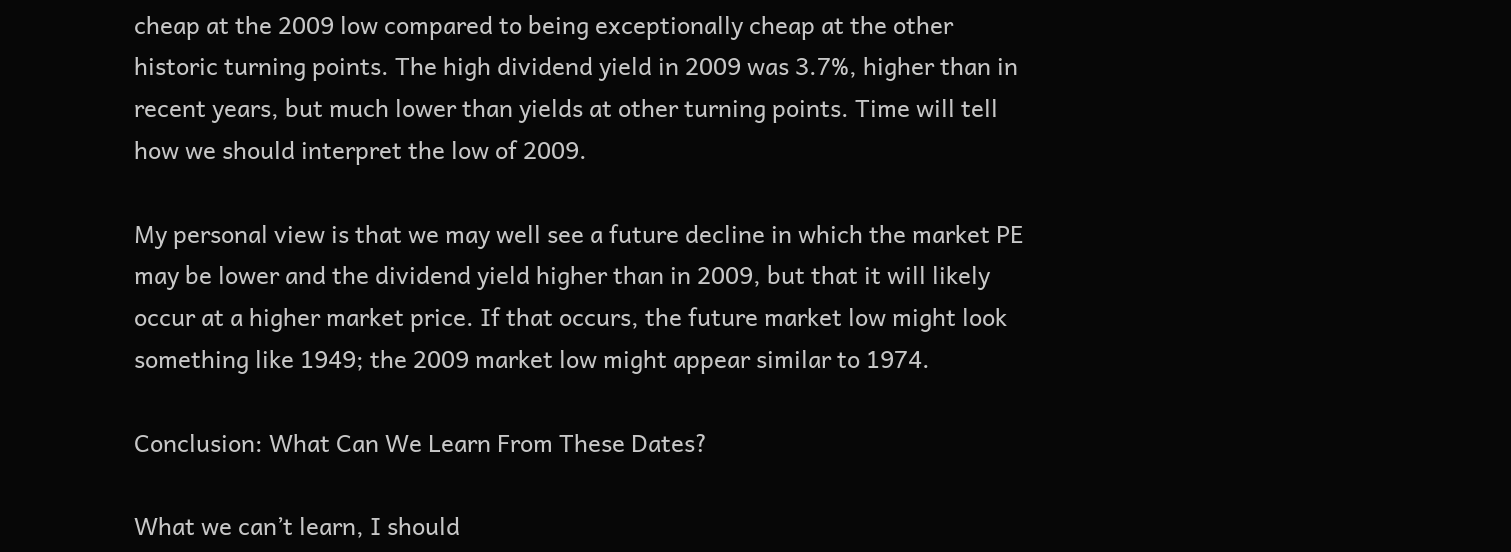cheap at the 2009 low compared to being exceptionally cheap at the other historic turning points. The high dividend yield in 2009 was 3.7%, higher than in recent years, but much lower than yields at other turning points. Time will tell how we should interpret the low of 2009.

My personal view is that we may well see a future decline in which the market PE may be lower and the dividend yield higher than in 2009, but that it will likely occur at a higher market price. If that occurs, the future market low might look something like 1949; the 2009 market low might appear similar to 1974.

Conclusion: What Can We Learn From These Dates?

What we can’t learn, I should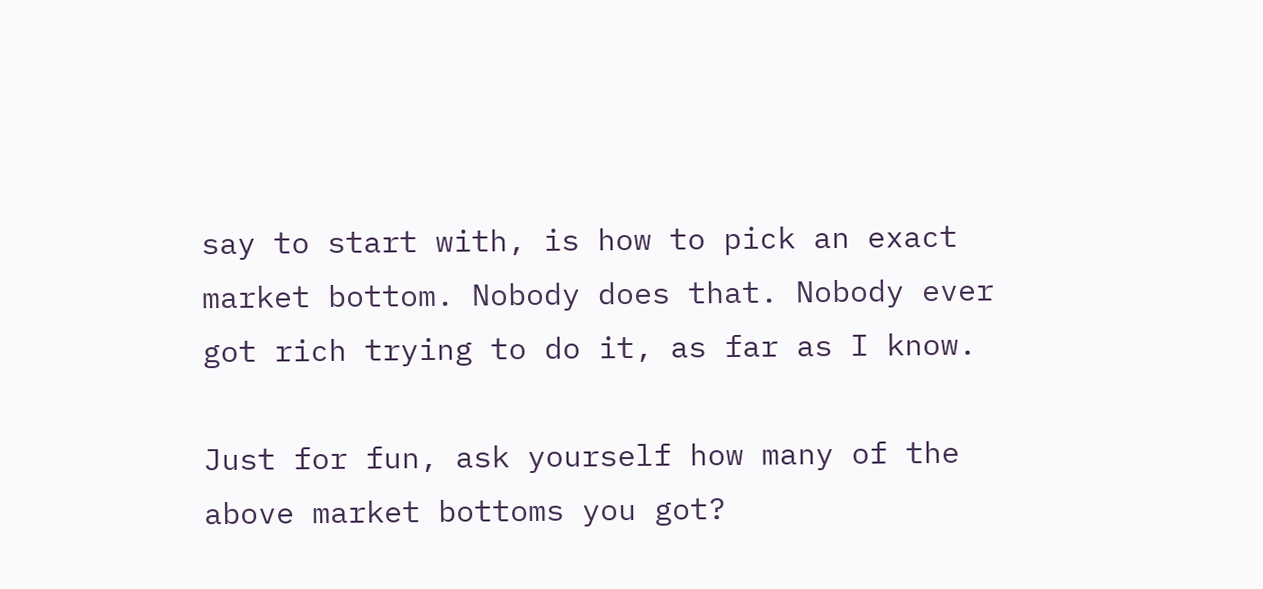say to start with, is how to pick an exact market bottom. Nobody does that. Nobody ever got rich trying to do it, as far as I know.

Just for fun, ask yourself how many of the above market bottoms you got?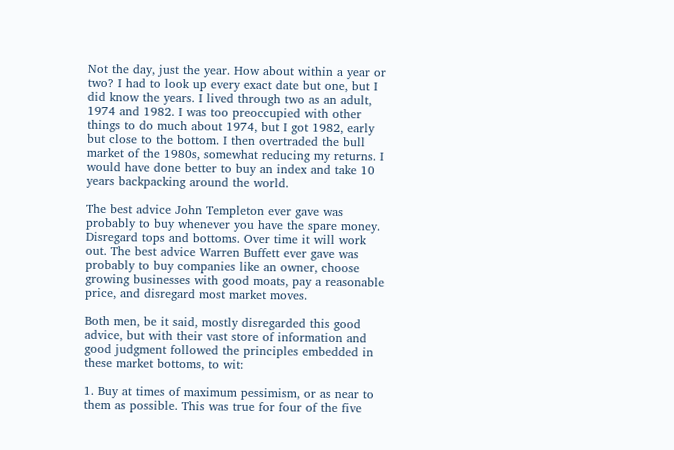Not the day, just the year. How about within a year or two? I had to look up every exact date but one, but I did know the years. I lived through two as an adult, 1974 and 1982. I was too preoccupied with other things to do much about 1974, but I got 1982, early but close to the bottom. I then overtraded the bull market of the 1980s, somewhat reducing my returns. I would have done better to buy an index and take 10 years backpacking around the world.

The best advice John Templeton ever gave was probably to buy whenever you have the spare money. Disregard tops and bottoms. Over time it will work out. The best advice Warren Buffett ever gave was probably to buy companies like an owner, choose growing businesses with good moats, pay a reasonable price, and disregard most market moves.

Both men, be it said, mostly disregarded this good advice, but with their vast store of information and good judgment followed the principles embedded in these market bottoms, to wit:

1. Buy at times of maximum pessimism, or as near to them as possible. This was true for four of the five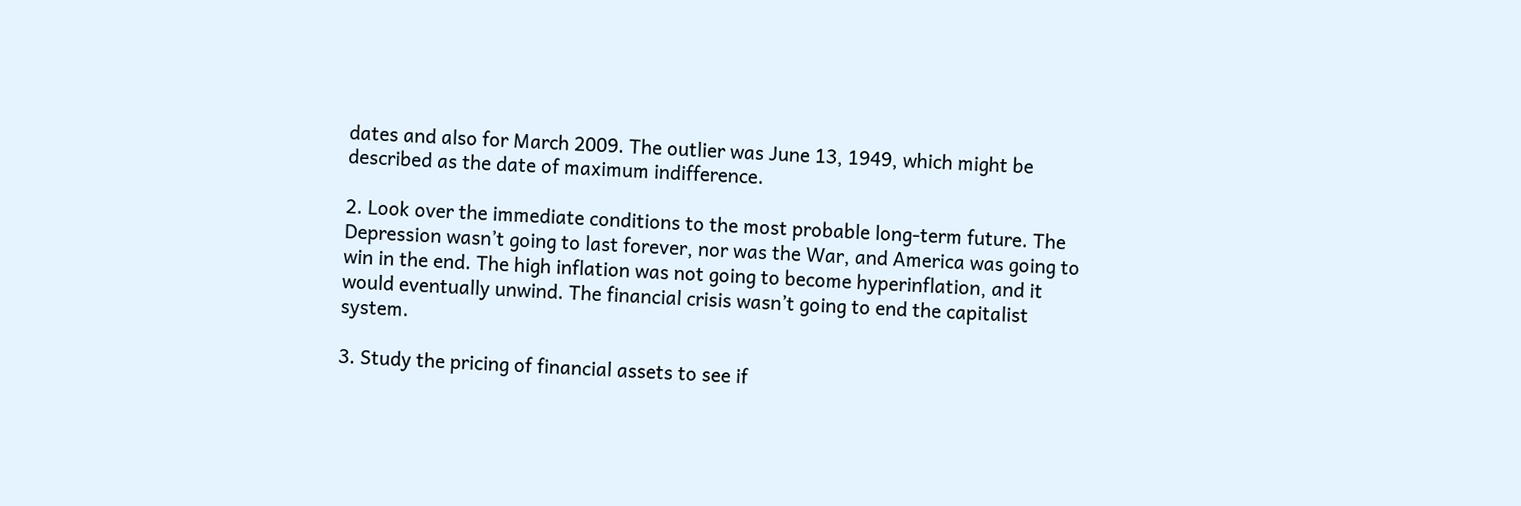dates and also for March 2009. The outlier was June 13, 1949, which might be described as the date of maximum indifference.

2. Look over the immediate conditions to the most probable long-term future. The Depression wasn’t going to last forever, nor was the War, and America was going to win in the end. The high inflation was not going to become hyperinflation, and it would eventually unwind. The financial crisis wasn’t going to end the capitalist system.

3. Study the pricing of financial assets to see if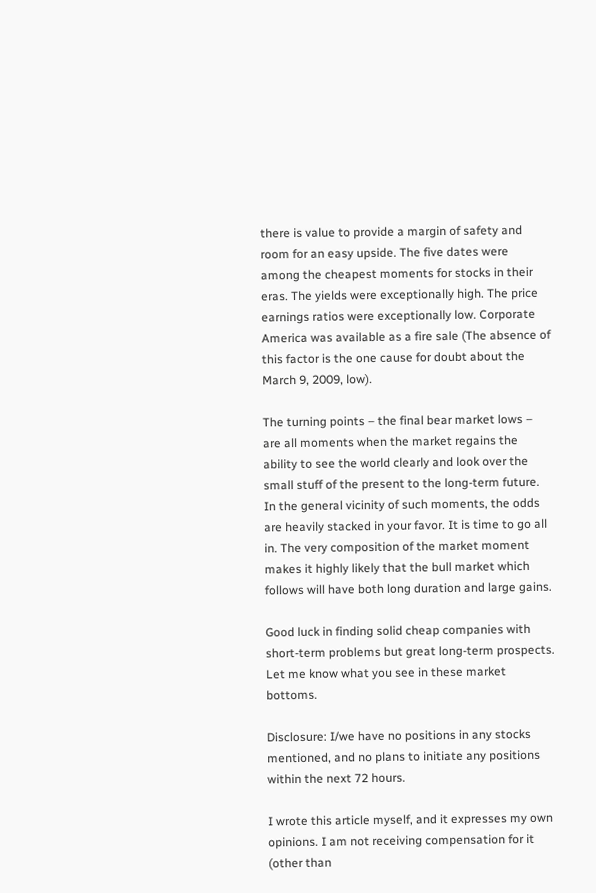there is value to provide a margin of safety and room for an easy upside. The five dates were among the cheapest moments for stocks in their eras. The yields were exceptionally high. The price earnings ratios were exceptionally low. Corporate America was available as a fire sale (The absence of this factor is the one cause for doubt about the March 9, 2009, low).

The turning points – the final bear market lows – are all moments when the market regains the ability to see the world clearly and look over the small stuff of the present to the long-term future. In the general vicinity of such moments, the odds are heavily stacked in your favor. It is time to go all in. The very composition of the market moment makes it highly likely that the bull market which follows will have both long duration and large gains.

Good luck in finding solid cheap companies with short-term problems but great long-term prospects. Let me know what you see in these market bottoms.

Disclosure: I/we have no positions in any stocks mentioned, and no plans to initiate any positions within the next 72 hours.

I wrote this article myself, and it expresses my own opinions. I am not receiving compensation for it (other than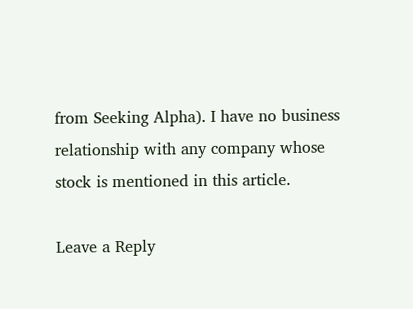from Seeking Alpha). I have no business relationship with any company whose stock is mentioned in this article.

Leave a Reply